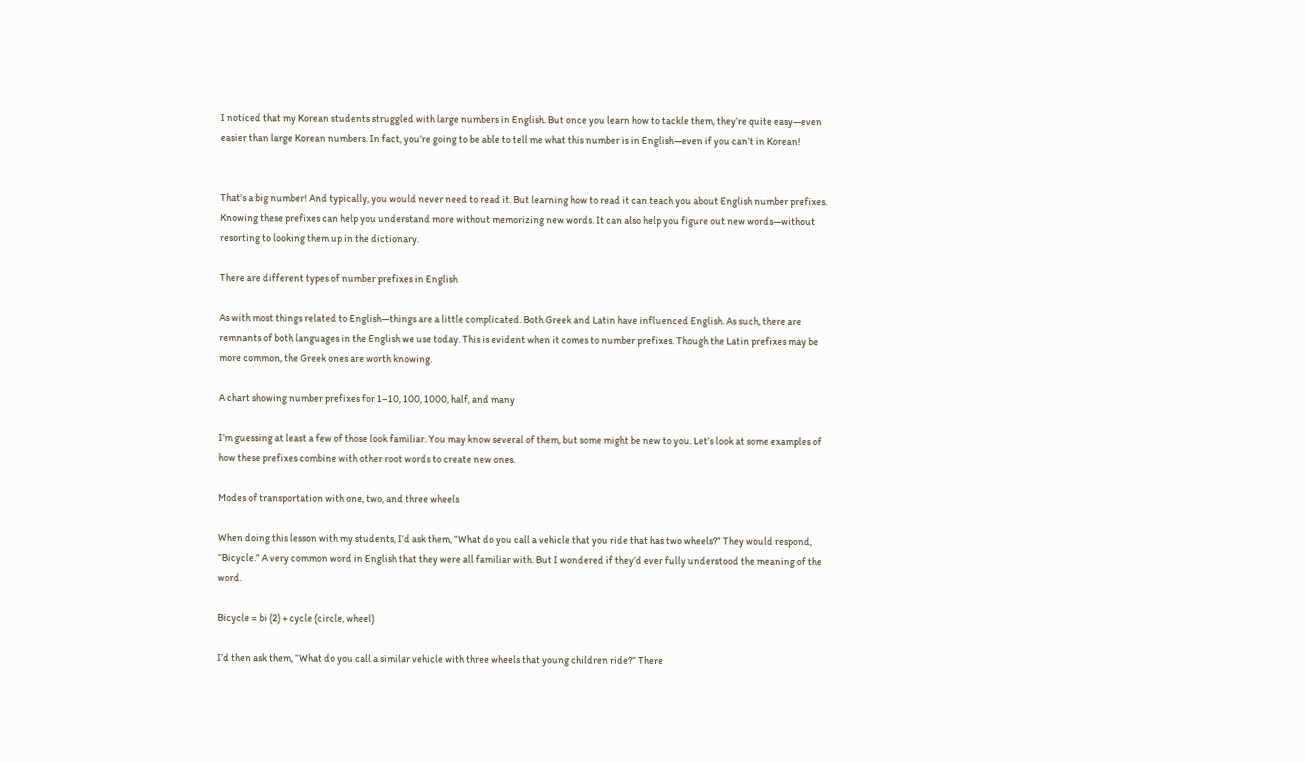I noticed that my Korean students struggled with large numbers in English. But once you learn how to tackle them, they’re quite easy—even easier than large Korean numbers. In fact, you’re going to be able to tell me what this number is in English—even if you can’t in Korean!


That’s a big number! And typically, you would never need to read it. But learning how to read it can teach you about English number prefixes. Knowing these prefixes can help you understand more without memorizing new words. It can also help you figure out new words—without resorting to looking them up in the dictionary.

There are different types of number prefixes in English

As with most things related to English—things are a little complicated. Both Greek and Latin have influenced English. As such, there are remnants of both languages in the English we use today. This is evident when it comes to number prefixes. Though the Latin prefixes may be more common, the Greek ones are worth knowing.

A chart showing number prefixes for 1–10, 100, 1000, half, and many

I’m guessing at least a few of those look familiar. You may know several of them, but some might be new to you. Let’s look at some examples of how these prefixes combine with other root words to create new ones.

Modes of transportation with one, two, and three wheels

When doing this lesson with my students, I’d ask them, “What do you call a vehicle that you ride that has two wheels?” They would respond, “Bicycle.” A very common word in English that they were all familiar with. But I wondered if they’d ever fully understood the meaning of the word.

Bicycle = bi (2) + cycle (circle, wheel)

I’d then ask them, “What do you call a similar vehicle with three wheels that young children ride?” There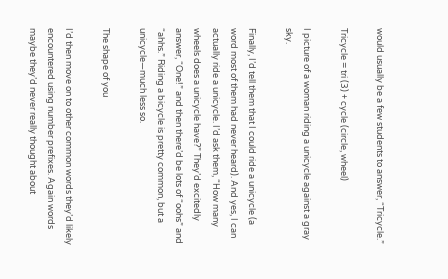would usually be a few students to answer, “Tricycle.”

Tricycle = tri (3) + cycle (circle, wheel)

I picture of a woman riding a unicycle against a gray sky.

Finally, I’d tell them that I could ride a unicycle (a word most of them had never heard). And yes, I can actually ride a unicycle. I’d ask them, “How many wheels does a unicycle have?” They’d excitedly answer, “One!” and then there’d be lots of “oohs” and “ahhs.” Riding a bicycle is pretty common, but a unicycle—much less so.

The shape of you

I’d then move on to other common words they’d likely encountered using number prefixes. Again words maybe they’d never really thought about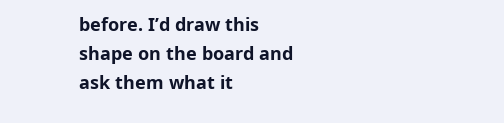before. I’d draw this shape on the board and ask them what it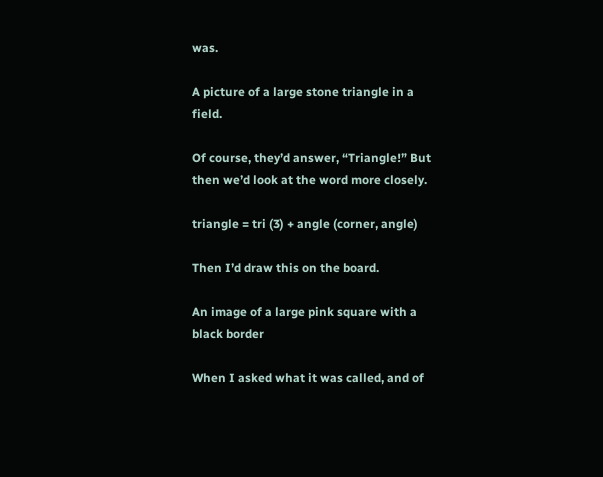was.

A picture of a large stone triangle in a field.

Of course, they’d answer, “Triangle!” But then we’d look at the word more closely.

triangle = tri (3) + angle (corner, angle)

Then I’d draw this on the board.

An image of a large pink square with a black border

When I asked what it was called, and of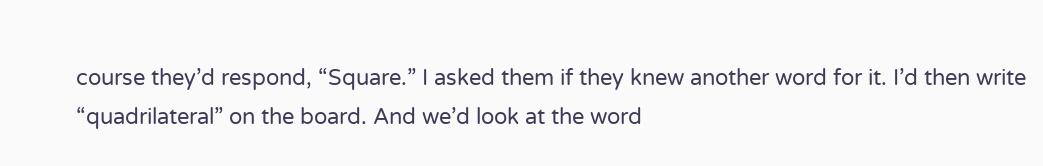course they’d respond, “Square.” I asked them if they knew another word for it. I’d then write “quadrilateral” on the board. And we’d look at the word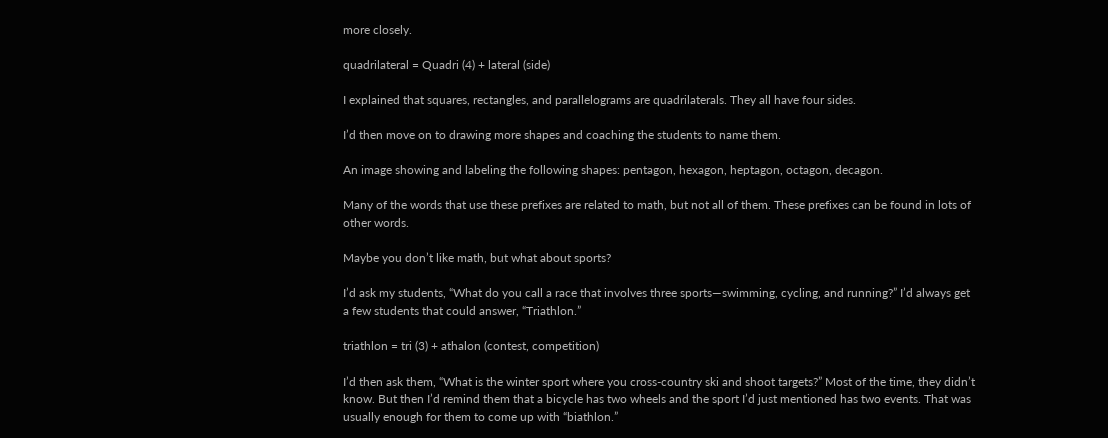more closely.

quadrilateral = Quadri (4) + lateral (side)

I explained that squares, rectangles, and parallelograms are quadrilaterals. They all have four sides.

I’d then move on to drawing more shapes and coaching the students to name them.

An image showing and labeling the following shapes: pentagon, hexagon, heptagon, octagon, decagon.

Many of the words that use these prefixes are related to math, but not all of them. These prefixes can be found in lots of other words.

Maybe you don’t like math, but what about sports?

I’d ask my students, “What do you call a race that involves three sports—swimming, cycling, and running?” I’d always get a few students that could answer, “Triathlon.”

triathlon = tri (3) + athalon (contest, competition)

I’d then ask them, “What is the winter sport where you cross-country ski and shoot targets?” Most of the time, they didn’t know. But then I’d remind them that a bicycle has two wheels and the sport I’d just mentioned has two events. That was usually enough for them to come up with “biathlon.”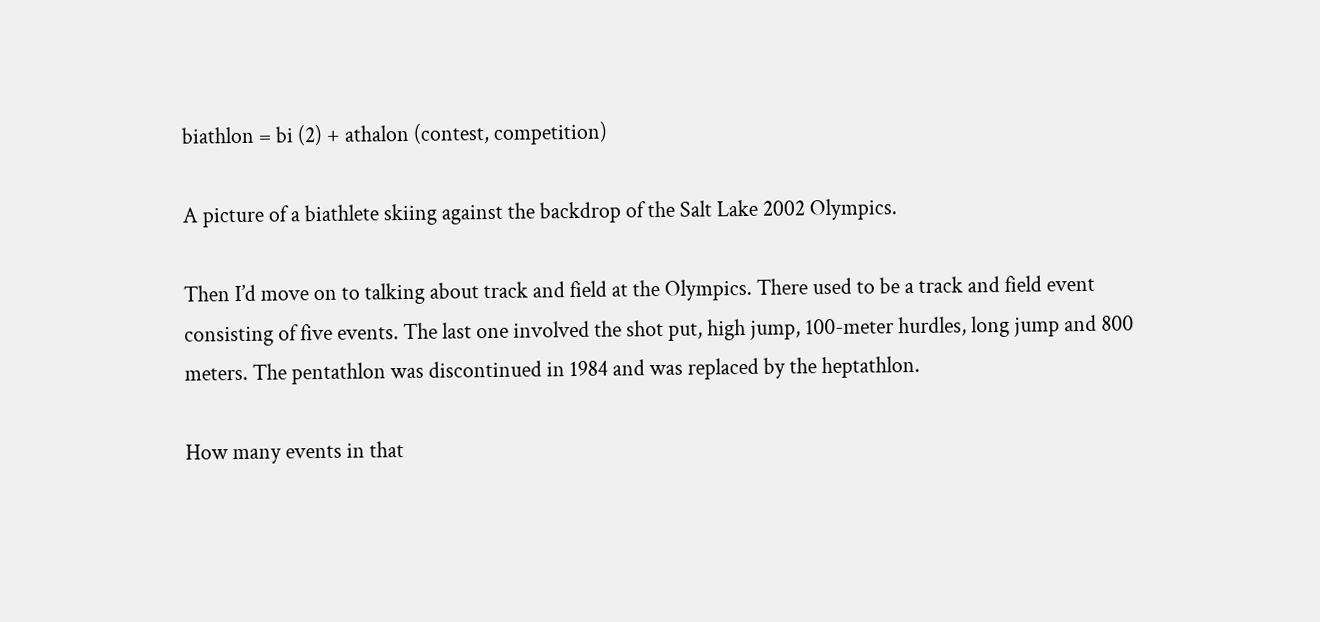biathlon = bi (2) + athalon (contest, competition)

A picture of a biathlete skiing against the backdrop of the Salt Lake 2002 Olympics.

Then I’d move on to talking about track and field at the Olympics. There used to be a track and field event consisting of five events. The last one involved the shot put, high jump, 100-meter hurdles, long jump and 800 meters. The pentathlon was discontinued in 1984 and was replaced by the heptathlon.

How many events in that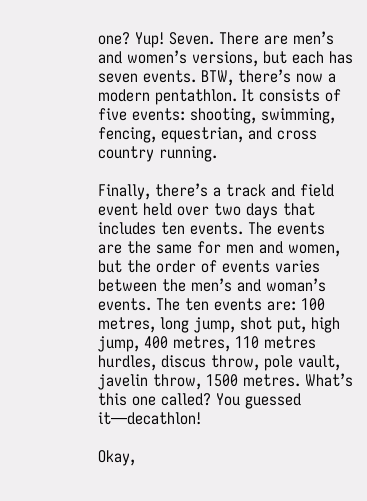one? Yup! Seven. There are men’s and women’s versions, but each has seven events. BTW, there’s now a modern pentathlon. It consists of five events: shooting, swimming, fencing, equestrian, and cross country running.

Finally, there’s a track and field event held over two days that includes ten events. The events are the same for men and women, but the order of events varies between the men’s and woman’s events. The ten events are: 100 metres, long jump, shot put, high jump, 400 metres, 110 metres hurdles, discus throw, pole vault, javelin throw, 1500 metres. What’s this one called? You guessed it—decathlon!

Okay,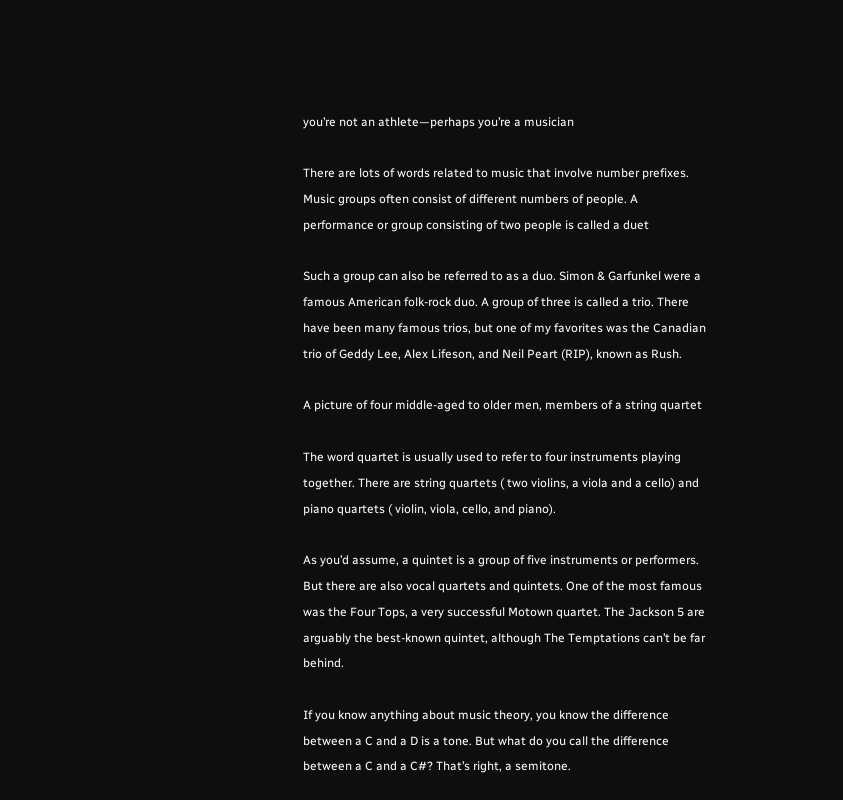you’re not an athlete—perhaps you’re a musician

There are lots of words related to music that involve number prefixes. Music groups often consist of different numbers of people. A performance or group consisting of two people is called a duet

Such a group can also be referred to as a duo. Simon & Garfunkel were a famous American folk-rock duo. A group of three is called a trio. There have been many famous trios, but one of my favorites was the Canadian trio of Geddy Lee, Alex Lifeson, and Neil Peart (RIP), known as Rush.

A picture of four middle-aged to older men, members of a string quartet

The word quartet is usually used to refer to four instruments playing together. There are string quartets ( two violins, a viola and a cello) and piano quartets ( violin, viola, cello, and piano).

As you’d assume, a quintet is a group of five instruments or performers. But there are also vocal quartets and quintets. One of the most famous was the Four Tops, a very successful Motown quartet. The Jackson 5 are arguably the best-known quintet, although The Temptations can’t be far behind.

If you know anything about music theory, you know the difference between a C and a D is a tone. But what do you call the difference between a C and a C#? That’s right, a semitone.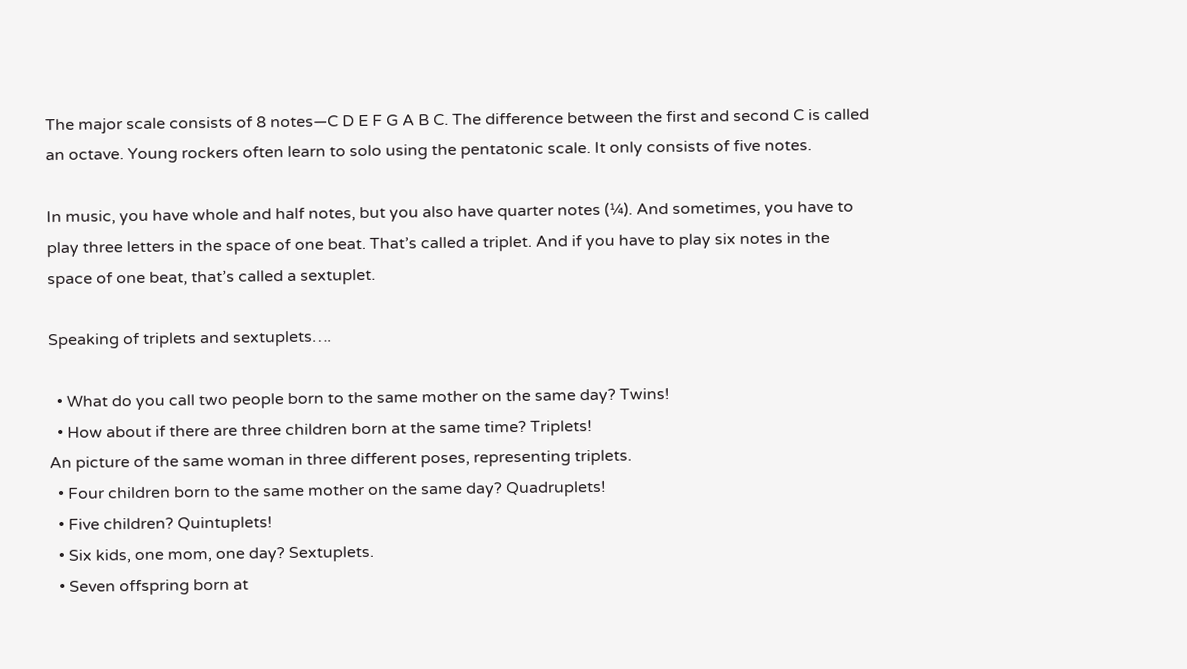The major scale consists of 8 notes—C D E F G A B C. The difference between the first and second C is called an octave. Young rockers often learn to solo using the pentatonic scale. It only consists of five notes.

In music, you have whole and half notes, but you also have quarter notes (¼). And sometimes, you have to play three letters in the space of one beat. That’s called a triplet. And if you have to play six notes in the space of one beat, that’s called a sextuplet.

Speaking of triplets and sextuplets….

  • What do you call two people born to the same mother on the same day? Twins!
  • How about if there are three children born at the same time? Triplets!
An picture of the same woman in three different poses, representing triplets.
  • Four children born to the same mother on the same day? Quadruplets!
  • Five children? Quintuplets!
  • Six kids, one mom, one day? Sextuplets.
  • Seven offspring born at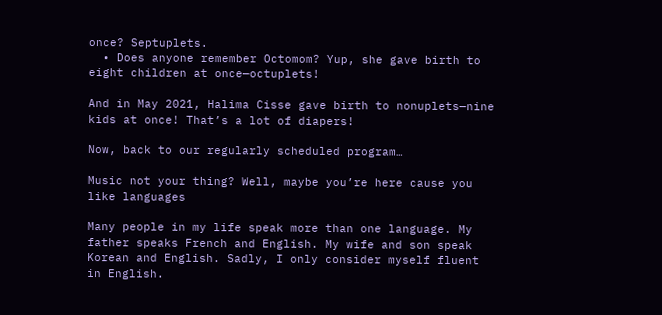once? Septuplets.
  • Does anyone remember Octomom? Yup, she gave birth to eight children at once—octuplets!

And in May 2021, Halima Cisse gave birth to nonuplets—nine kids at once! That’s a lot of diapers!

Now, back to our regularly scheduled program…

Music not your thing? Well, maybe you’re here cause you like languages

Many people in my life speak more than one language. My father speaks French and English. My wife and son speak Korean and English. Sadly, I only consider myself fluent in English.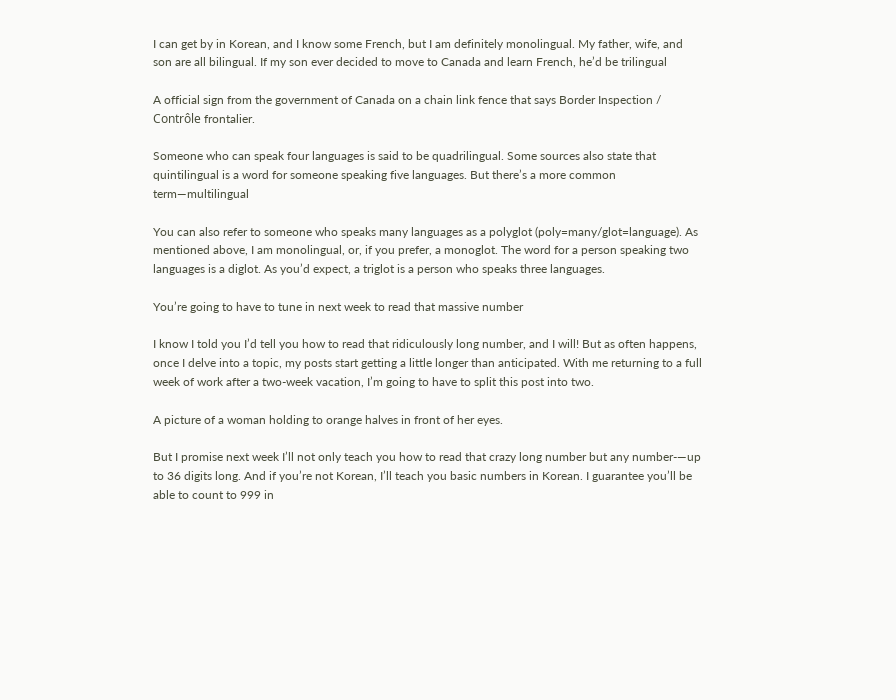I can get by in Korean, and I know some French, but I am definitely monolingual. My father, wife, and son are all bilingual. If my son ever decided to move to Canada and learn French, he’d be trilingual

A official sign from the government of Canada on a chain link fence that says Border Inspection / Contrôle frontalier.

Someone who can speak four languages is said to be quadrilingual. Some sources also state that quintilingual is a word for someone speaking five languages. But there’s a more common term—multilingual

You can also refer to someone who speaks many languages as a polyglot (poly=many/glot=language). As mentioned above, I am monolingual, or, if you prefer, a monoglot. The word for a person speaking two languages is a diglot. As you’d expect, a triglot is a person who speaks three languages.

You’re going to have to tune in next week to read that massive number

I know I told you I’d tell you how to read that ridiculously long number, and I will! But as often happens, once I delve into a topic, my posts start getting a little longer than anticipated. With me returning to a full week of work after a two-week vacation, I’m going to have to split this post into two.

A picture of a woman holding to orange halves in front of her eyes.

But I promise next week I’ll not only teach you how to read that crazy long number but any number-—up to 36 digits long. And if you’re not Korean, I’ll teach you basic numbers in Korean. I guarantee you’ll be able to count to 999 in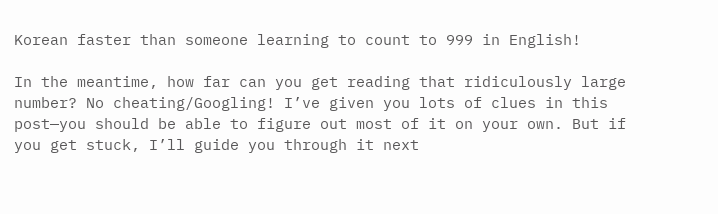Korean faster than someone learning to count to 999 in English!

In the meantime, how far can you get reading that ridiculously large number? No cheating/Googling! I’ve given you lots of clues in this post—you should be able to figure out most of it on your own. But if you get stuck, I’ll guide you through it next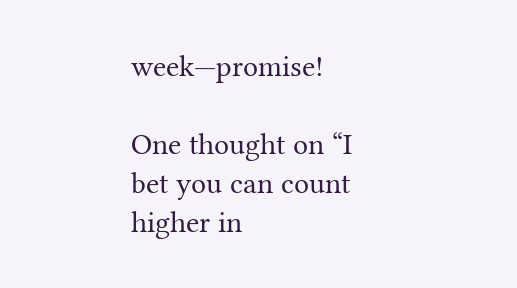week—promise!

One thought on “I bet you can count higher in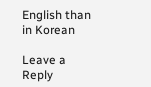English than in Korean

Leave a Reply